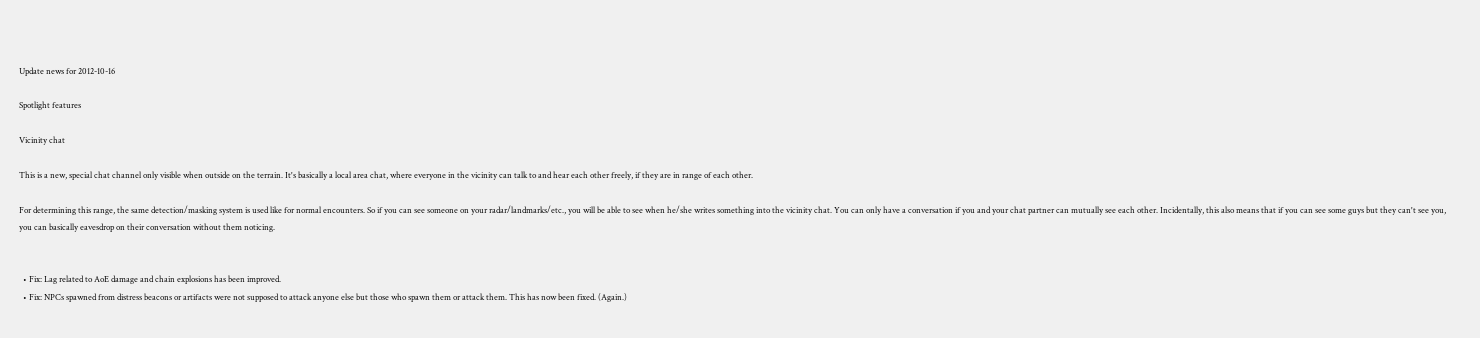Update news for 2012-10-16

Spotlight features

Vicinity chat

This is a new, special chat channel only visible when outside on the terrain. It's basically a local area chat, where everyone in the vicinity can talk to and hear each other freely, if they are in range of each other.

For determining this range, the same detection/masking system is used like for normal encounters. So if you can see someone on your radar/landmarks/etc., you will be able to see when he/she writes something into the vicinity chat. You can only have a conversation if you and your chat partner can mutually see each other. Incidentally, this also means that if you can see some guys but they can't see you, you can basically eavesdrop on their conversation without them noticing.


  • Fix: Lag related to AoE damage and chain explosions has been improved.
  • Fix: NPCs spawned from distress beacons or artifacts were not supposed to attack anyone else but those who spawn them or attack them. This has now been fixed. (Again.)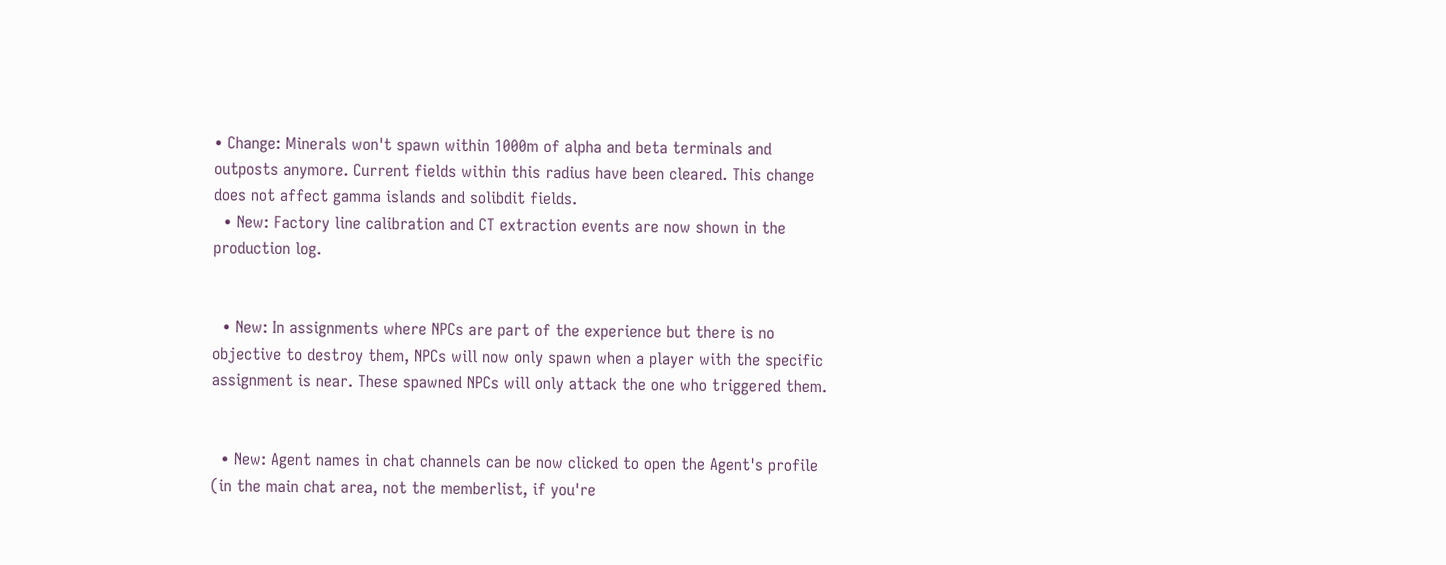• Change: Minerals won't spawn within 1000m of alpha and beta terminals and outposts anymore. Current fields within this radius have been cleared. This change does not affect gamma islands and solibdit fields.
  • New: Factory line calibration and CT extraction events are now shown in the production log.


  • New: In assignments where NPCs are part of the experience but there is no objective to destroy them, NPCs will now only spawn when a player with the specific assignment is near. These spawned NPCs will only attack the one who triggered them.


  • New: Agent names in chat channels can be now clicked to open the Agent's profile (in the main chat area, not the memberlist, if you're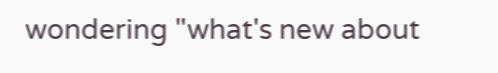wondering "what's new about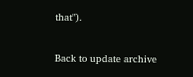that").

Back to update archive